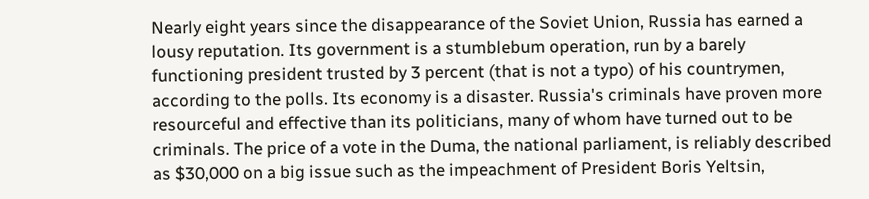Nearly eight years since the disappearance of the Soviet Union, Russia has earned a lousy reputation. Its government is a stumblebum operation, run by a barely functioning president trusted by 3 percent (that is not a typo) of his countrymen, according to the polls. Its economy is a disaster. Russia's criminals have proven more resourceful and effective than its politicians, many of whom have turned out to be criminals. The price of a vote in the Duma, the national parliament, is reliably described as $30,000 on a big issue such as the impeachment of President Boris Yeltsin,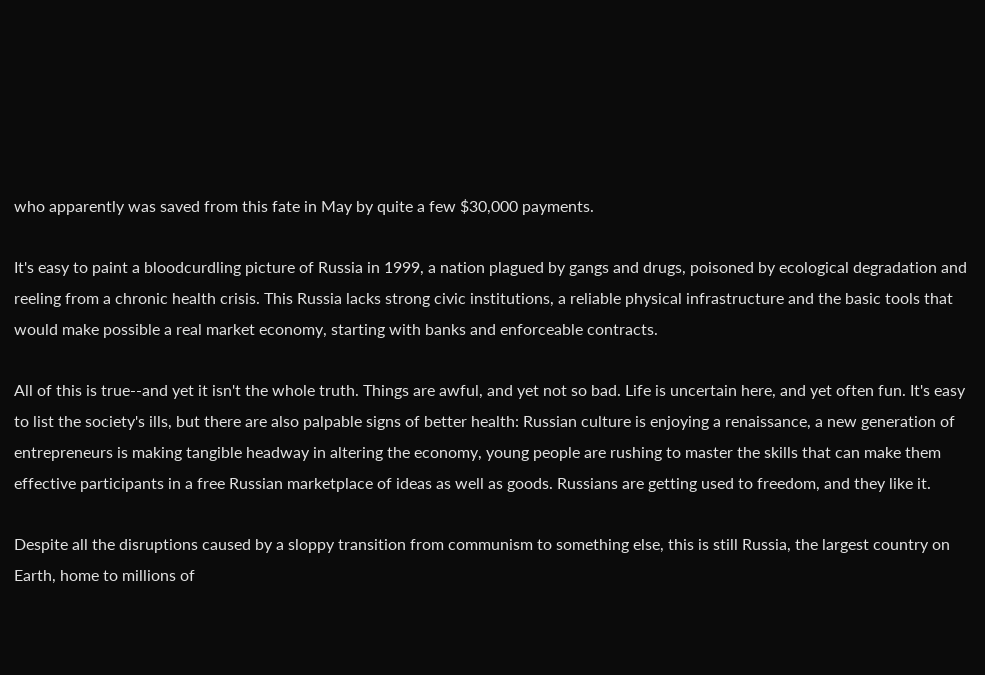who apparently was saved from this fate in May by quite a few $30,000 payments.

It's easy to paint a bloodcurdling picture of Russia in 1999, a nation plagued by gangs and drugs, poisoned by ecological degradation and reeling from a chronic health crisis. This Russia lacks strong civic institutions, a reliable physical infrastructure and the basic tools that would make possible a real market economy, starting with banks and enforceable contracts.

All of this is true--and yet it isn't the whole truth. Things are awful, and yet not so bad. Life is uncertain here, and yet often fun. It's easy to list the society's ills, but there are also palpable signs of better health: Russian culture is enjoying a renaissance, a new generation of entrepreneurs is making tangible headway in altering the economy, young people are rushing to master the skills that can make them effective participants in a free Russian marketplace of ideas as well as goods. Russians are getting used to freedom, and they like it.

Despite all the disruptions caused by a sloppy transition from communism to something else, this is still Russia, the largest country on Earth, home to millions of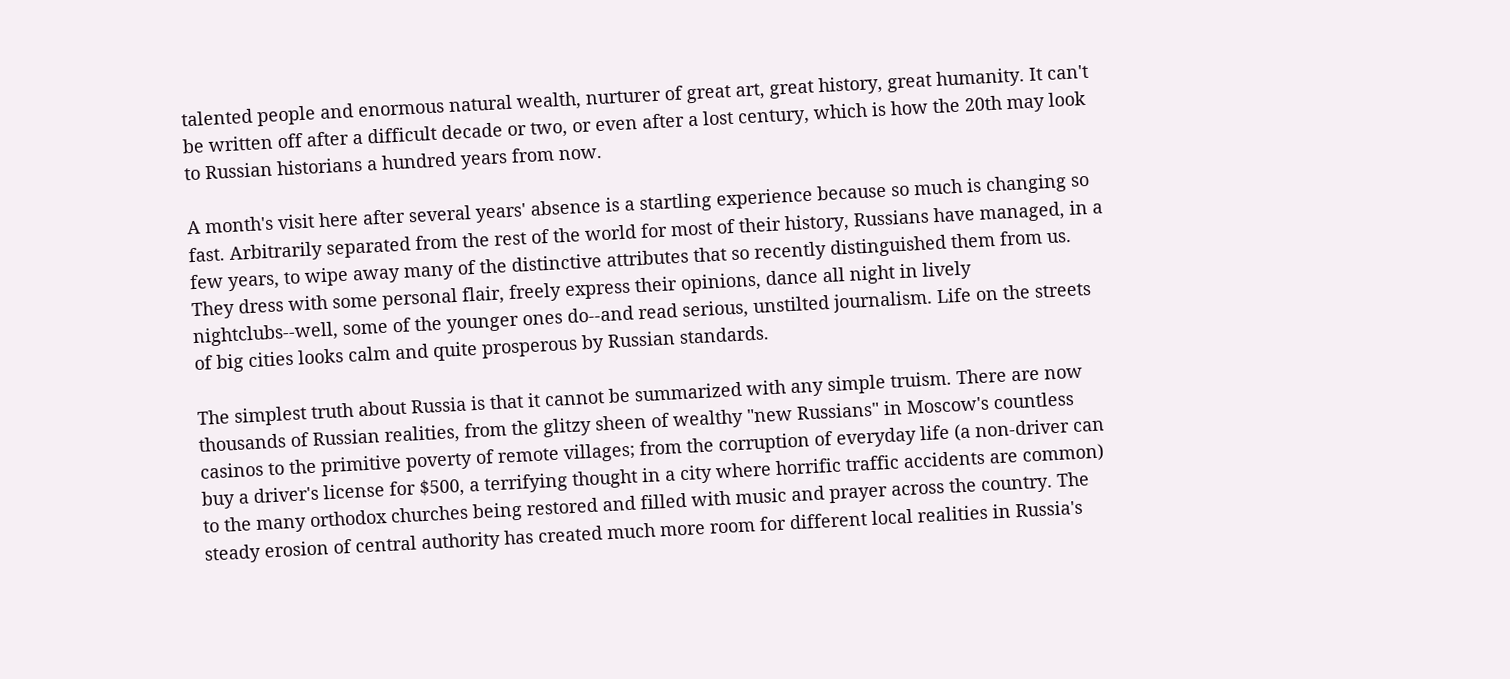talented people and enormous natural wealth, nurturer of great art, great history, great humanity. It can't be written off after a difficult decade or two, or even after a lost century, which is how the 20th may look to Russian historians a hundred years from now.

A month's visit here after several years' absence is a startling experience because so much is changing so fast. Arbitrarily separated from the rest of the world for most of their history, Russians have managed, in a few years, to wipe away many of the distinctive attributes that so recently distinguished them from us. They dress with some personal flair, freely express their opinions, dance all night in lively nightclubs--well, some of the younger ones do--and read serious, unstilted journalism. Life on the streets of big cities looks calm and quite prosperous by Russian standards.

The simplest truth about Russia is that it cannot be summarized with any simple truism. There are now thousands of Russian realities, from the glitzy sheen of wealthy "new Russians" in Moscow's countless casinos to the primitive poverty of remote villages; from the corruption of everyday life (a non-driver can buy a driver's license for $500, a terrifying thought in a city where horrific traffic accidents are common) to the many orthodox churches being restored and filled with music and prayer across the country. The steady erosion of central authority has created much more room for different local realities in Russia's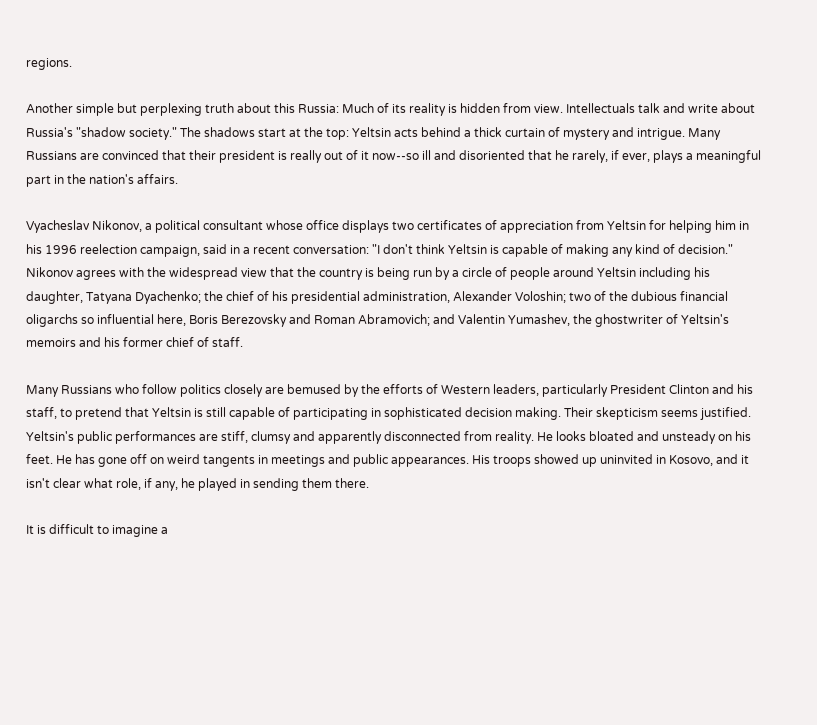regions.

Another simple but perplexing truth about this Russia: Much of its reality is hidden from view. Intellectuals talk and write about Russia's "shadow society." The shadows start at the top: Yeltsin acts behind a thick curtain of mystery and intrigue. Many Russians are convinced that their president is really out of it now--so ill and disoriented that he rarely, if ever, plays a meaningful part in the nation's affairs.

Vyacheslav Nikonov, a political consultant whose office displays two certificates of appreciation from Yeltsin for helping him in his 1996 reelection campaign, said in a recent conversation: "I don't think Yeltsin is capable of making any kind of decision." Nikonov agrees with the widespread view that the country is being run by a circle of people around Yeltsin including his daughter, Tatyana Dyachenko; the chief of his presidential administration, Alexander Voloshin; two of the dubious financial oligarchs so influential here, Boris Berezovsky and Roman Abramovich; and Valentin Yumashev, the ghostwriter of Yeltsin's memoirs and his former chief of staff.

Many Russians who follow politics closely are bemused by the efforts of Western leaders, particularly President Clinton and his staff, to pretend that Yeltsin is still capable of participating in sophisticated decision making. Their skepticism seems justified. Yeltsin's public performances are stiff, clumsy and apparently disconnected from reality. He looks bloated and unsteady on his feet. He has gone off on weird tangents in meetings and public appearances. His troops showed up uninvited in Kosovo, and it isn't clear what role, if any, he played in sending them there.

It is difficult to imagine a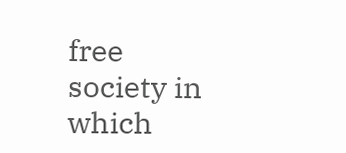free society in which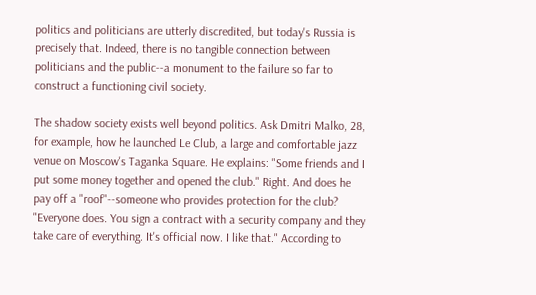politics and politicians are utterly discredited, but today's Russia is precisely that. Indeed, there is no tangible connection between politicians and the public--a monument to the failure so far to construct a functioning civil society.

The shadow society exists well beyond politics. Ask Dmitri Malko, 28, for example, how he launched Le Club, a large and comfortable jazz venue on Moscow's Taganka Square. He explains: "Some friends and I put some money together and opened the club." Right. And does he pay off a "roof"--someone who provides protection for the club? "Everyone does. You sign a contract with a security company and they take care of everything. It's official now. I like that." According to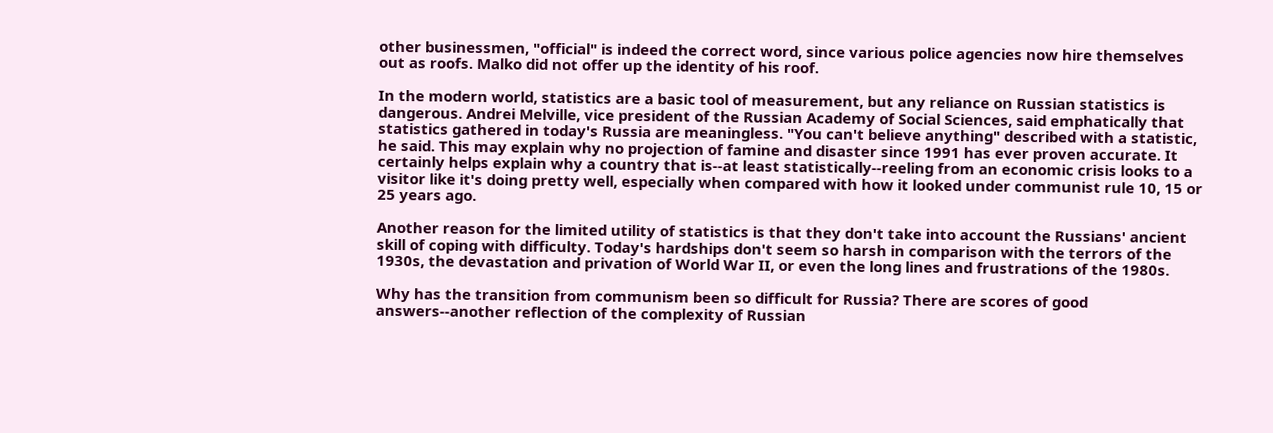other businessmen, "official" is indeed the correct word, since various police agencies now hire themselves out as roofs. Malko did not offer up the identity of his roof.

In the modern world, statistics are a basic tool of measurement, but any reliance on Russian statistics is dangerous. Andrei Melville, vice president of the Russian Academy of Social Sciences, said emphatically that statistics gathered in today's Russia are meaningless. "You can't believe anything" described with a statistic, he said. This may explain why no projection of famine and disaster since 1991 has ever proven accurate. It certainly helps explain why a country that is--at least statistically--reeling from an economic crisis looks to a visitor like it's doing pretty well, especially when compared with how it looked under communist rule 10, 15 or 25 years ago.

Another reason for the limited utility of statistics is that they don't take into account the Russians' ancient skill of coping with difficulty. Today's hardships don't seem so harsh in comparison with the terrors of the 1930s, the devastation and privation of World War II, or even the long lines and frustrations of the 1980s.

Why has the transition from communism been so difficult for Russia? There are scores of good answers--another reflection of the complexity of Russian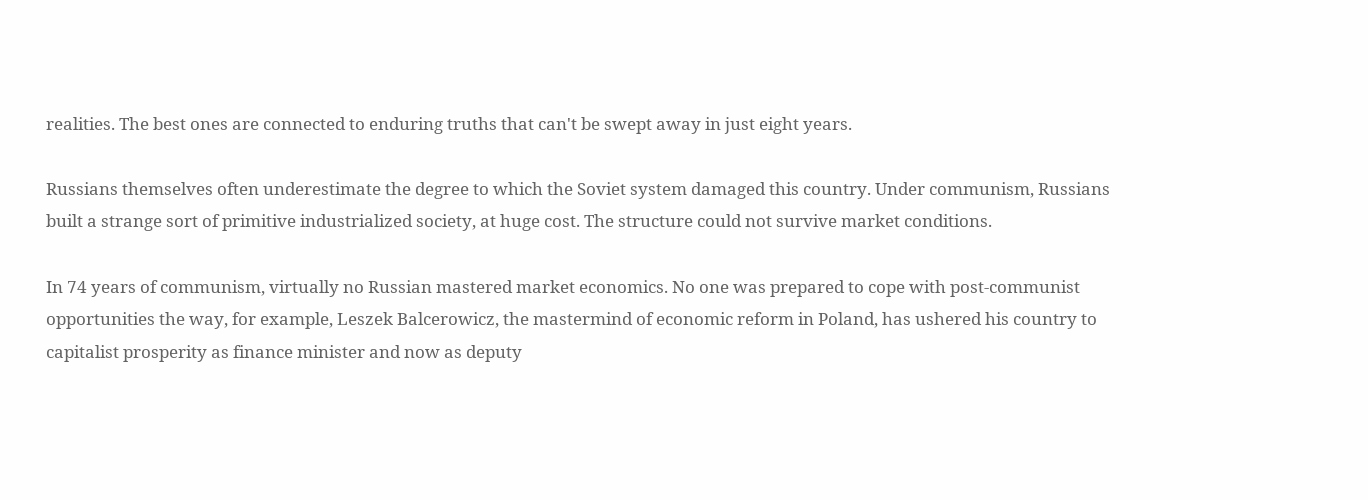realities. The best ones are connected to enduring truths that can't be swept away in just eight years.

Russians themselves often underestimate the degree to which the Soviet system damaged this country. Under communism, Russians built a strange sort of primitive industrialized society, at huge cost. The structure could not survive market conditions.

In 74 years of communism, virtually no Russian mastered market economics. No one was prepared to cope with post-communist opportunities the way, for example, Leszek Balcerowicz, the mastermind of economic reform in Poland, has ushered his country to capitalist prosperity as finance minister and now as deputy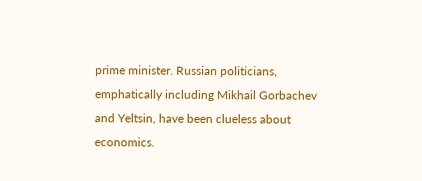prime minister. Russian politicians, emphatically including Mikhail Gorbachev and Yeltsin, have been clueless about economics.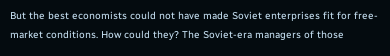But the best economists could not have made Soviet enterprises fit for free-market conditions. How could they? The Soviet-era managers of those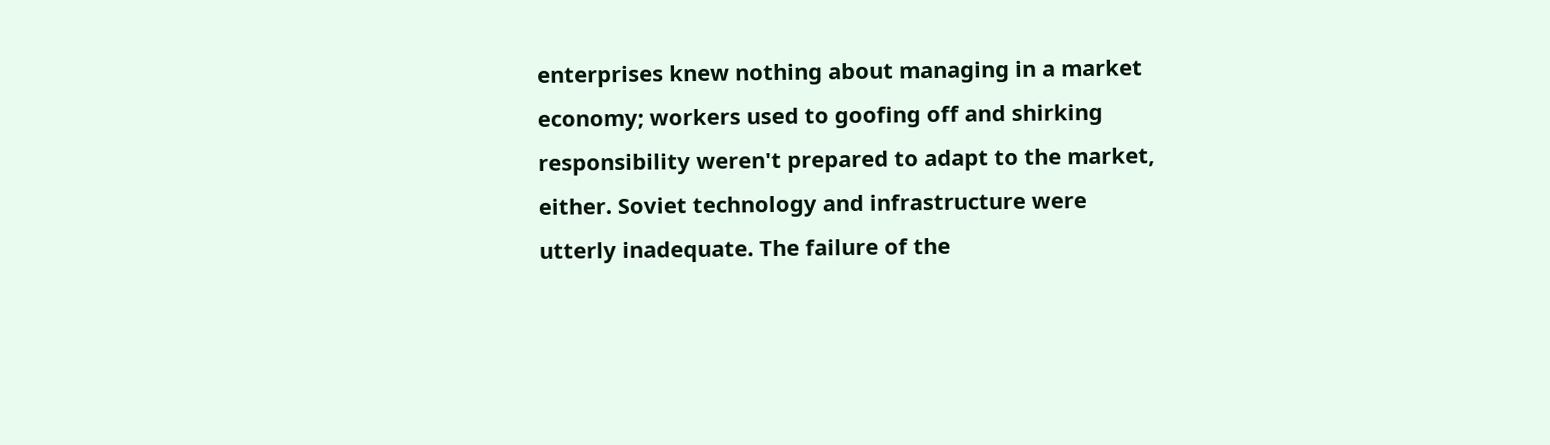enterprises knew nothing about managing in a market economy; workers used to goofing off and shirking responsibility weren't prepared to adapt to the market, either. Soviet technology and infrastructure were utterly inadequate. The failure of the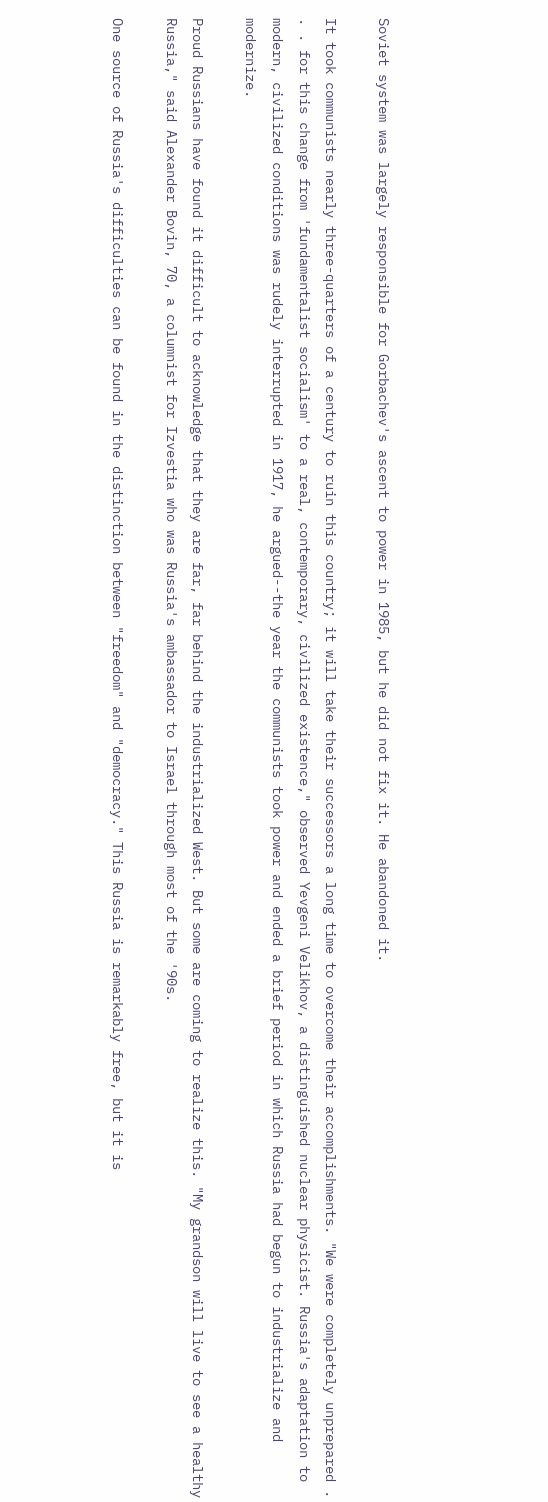Soviet system was largely responsible for Gorbachev's ascent to power in 1985, but he did not fix it. He abandoned it.

It took communists nearly three-quarters of a century to ruin this country; it will take their successors a long time to overcome their accomplishments. "We were completely unprepared . . . for this change from 'fundamentalist socialism' to a real, contemporary, civilized existence," observed Yevgeni Velikhov, a distinguished nuclear physicist. Russia's adaptation to modern, civilized conditions was rudely interrupted in 1917, he argued--the year the communists took power and ended a brief period in which Russia had begun to industrialize and modernize.

Proud Russians have found it difficult to acknowledge that they are far, far behind the industrialized West. But some are coming to realize this. "My grandson will live to see a healthy Russia," said Alexander Bovin, 70, a columnist for Izvestia who was Russia's ambassador to Israel through most of the '90s.

One source of Russia's difficulties can be found in the distinction between "freedom" and "democracy." This Russia is remarkably free, but it is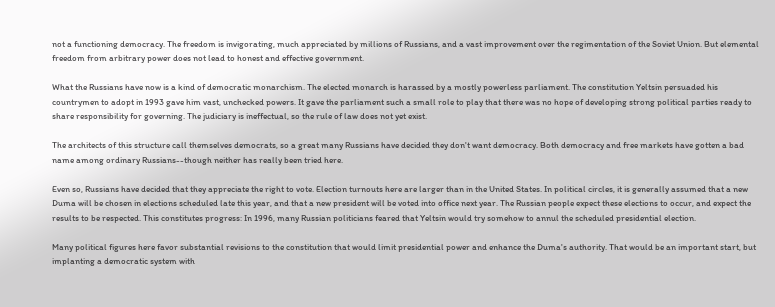not a functioning democracy. The freedom is invigorating, much appreciated by millions of Russians, and a vast improvement over the regimentation of the Soviet Union. But elemental freedom from arbitrary power does not lead to honest and effective government.

What the Russians have now is a kind of democratic monarchism. The elected monarch is harassed by a mostly powerless parliament. The constitution Yeltsin persuaded his countrymen to adopt in 1993 gave him vast, unchecked powers. It gave the parliament such a small role to play that there was no hope of developing strong political parties ready to share responsibility for governing. The judiciary is ineffectual, so the rule of law does not yet exist.

The architects of this structure call themselves democrats, so a great many Russians have decided they don't want democracy. Both democracy and free markets have gotten a bad name among ordinary Russians--though neither has really been tried here.

Even so, Russians have decided that they appreciate the right to vote. Election turnouts here are larger than in the United States. In political circles, it is generally assumed that a new Duma will be chosen in elections scheduled late this year, and that a new president will be voted into office next year. The Russian people expect these elections to occur, and expect the results to be respected. This constitutes progress: In 1996, many Russian politicians feared that Yeltsin would try somehow to annul the scheduled presidential election.

Many political figures here favor substantial revisions to the constitution that would limit presidential power and enhance the Duma's authority. That would be an important start, but implanting a democratic system with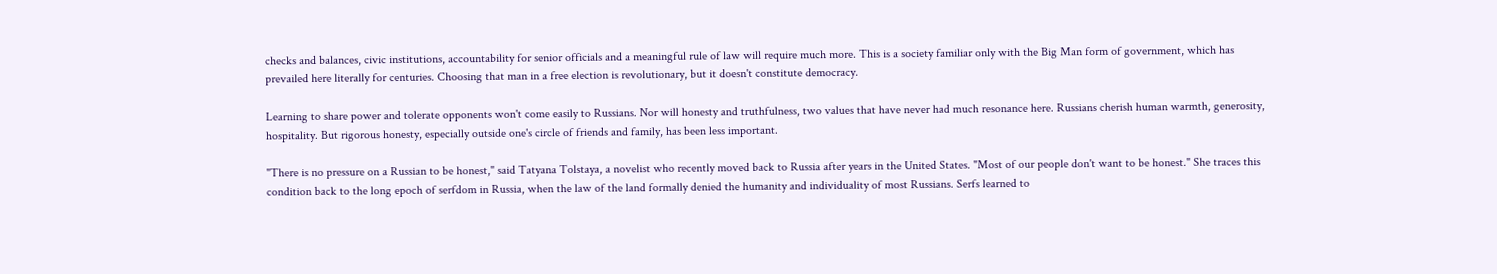checks and balances, civic institutions, accountability for senior officials and a meaningful rule of law will require much more. This is a society familiar only with the Big Man form of government, which has prevailed here literally for centuries. Choosing that man in a free election is revolutionary, but it doesn't constitute democracy.

Learning to share power and tolerate opponents won't come easily to Russians. Nor will honesty and truthfulness, two values that have never had much resonance here. Russians cherish human warmth, generosity, hospitality. But rigorous honesty, especially outside one's circle of friends and family, has been less important.

"There is no pressure on a Russian to be honest," said Tatyana Tolstaya, a novelist who recently moved back to Russia after years in the United States. "Most of our people don't want to be honest." She traces this condition back to the long epoch of serfdom in Russia, when the law of the land formally denied the humanity and individuality of most Russians. Serfs learned to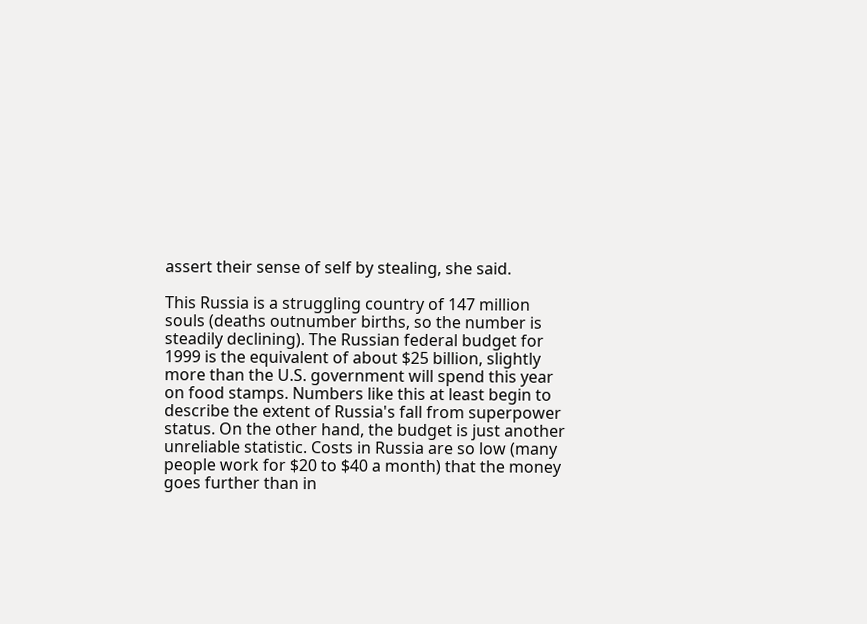assert their sense of self by stealing, she said.

This Russia is a struggling country of 147 million souls (deaths outnumber births, so the number is steadily declining). The Russian federal budget for 1999 is the equivalent of about $25 billion, slightly more than the U.S. government will spend this year on food stamps. Numbers like this at least begin to describe the extent of Russia's fall from superpower status. On the other hand, the budget is just another unreliable statistic. Costs in Russia are so low (many people work for $20 to $40 a month) that the money goes further than in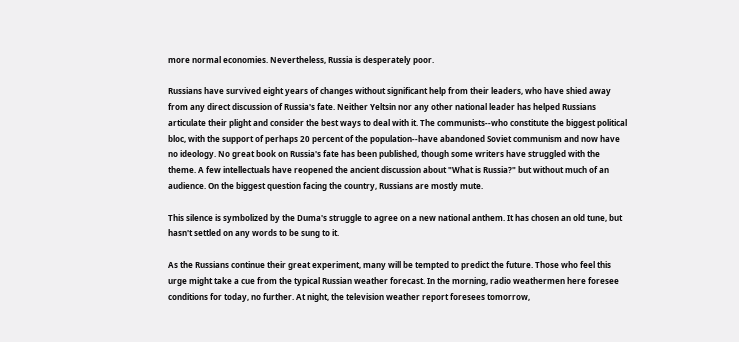more normal economies. Nevertheless, Russia is desperately poor.

Russians have survived eight years of changes without significant help from their leaders, who have shied away from any direct discussion of Russia's fate. Neither Yeltsin nor any other national leader has helped Russians articulate their plight and consider the best ways to deal with it. The communists--who constitute the biggest political bloc, with the support of perhaps 20 percent of the population--have abandoned Soviet communism and now have no ideology. No great book on Russia's fate has been published, though some writers have struggled with the theme. A few intellectuals have reopened the ancient discussion about "What is Russia?" but without much of an audience. On the biggest question facing the country, Russians are mostly mute.

This silence is symbolized by the Duma's struggle to agree on a new national anthem. It has chosen an old tune, but hasn't settled on any words to be sung to it.

As the Russians continue their great experiment, many will be tempted to predict the future. Those who feel this urge might take a cue from the typical Russian weather forecast. In the morning, radio weathermen here foresee conditions for today, no further. At night, the television weather report foresees tomorrow,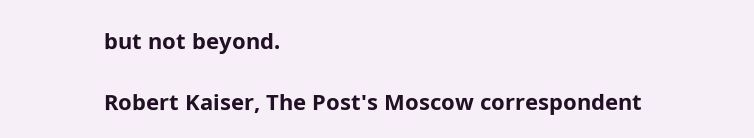but not beyond.

Robert Kaiser, The Post's Moscow correspondent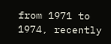from 1971 to 1974, recently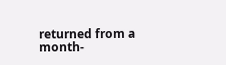returned from a month-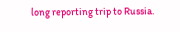long reporting trip to Russia.